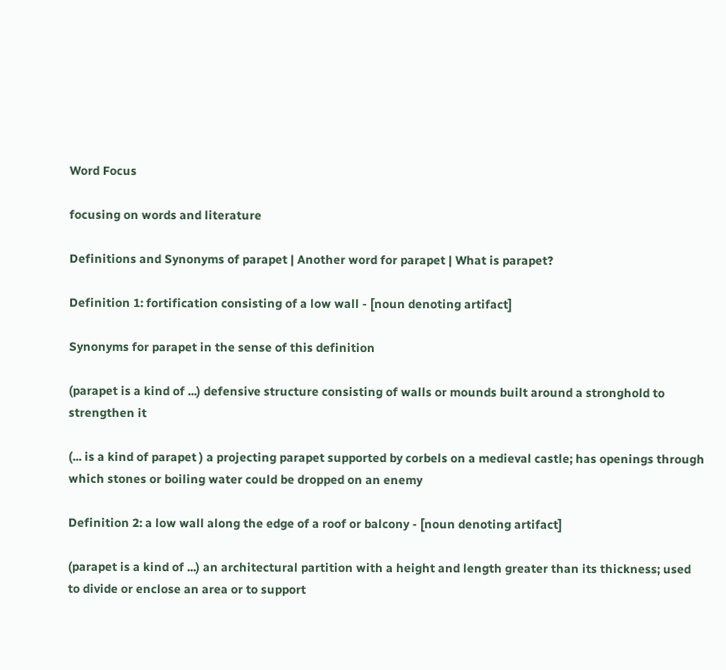Word Focus

focusing on words and literature

Definitions and Synonyms of parapet | Another word for parapet | What is parapet?

Definition 1: fortification consisting of a low wall - [noun denoting artifact]

Synonyms for parapet in the sense of this definition

(parapet is a kind of ...) defensive structure consisting of walls or mounds built around a stronghold to strengthen it

(... is a kind of parapet ) a projecting parapet supported by corbels on a medieval castle; has openings through which stones or boiling water could be dropped on an enemy

Definition 2: a low wall along the edge of a roof or balcony - [noun denoting artifact]

(parapet is a kind of ...) an architectural partition with a height and length greater than its thickness; used to divide or enclose an area or to support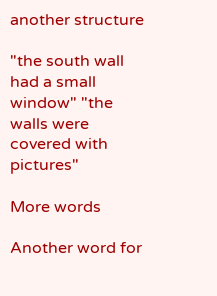another structure

"the south wall had a small window" "the walls were covered with pictures"

More words

Another word for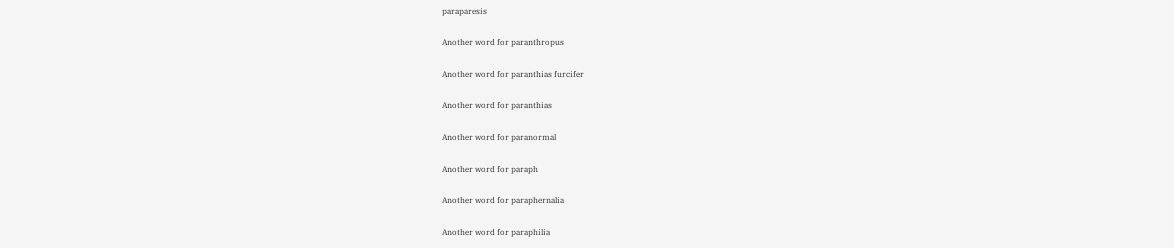paraparesis

Another word for paranthropus

Another word for paranthias furcifer

Another word for paranthias

Another word for paranormal

Another word for paraph

Another word for paraphernalia

Another word for paraphilia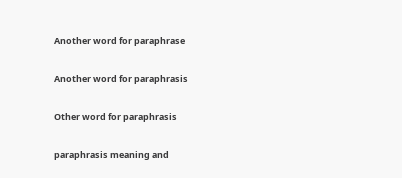Another word for paraphrase

Another word for paraphrasis

Other word for paraphrasis

paraphrasis meaning and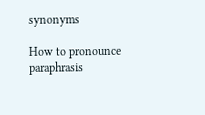synonyms

How to pronounce paraphrasis